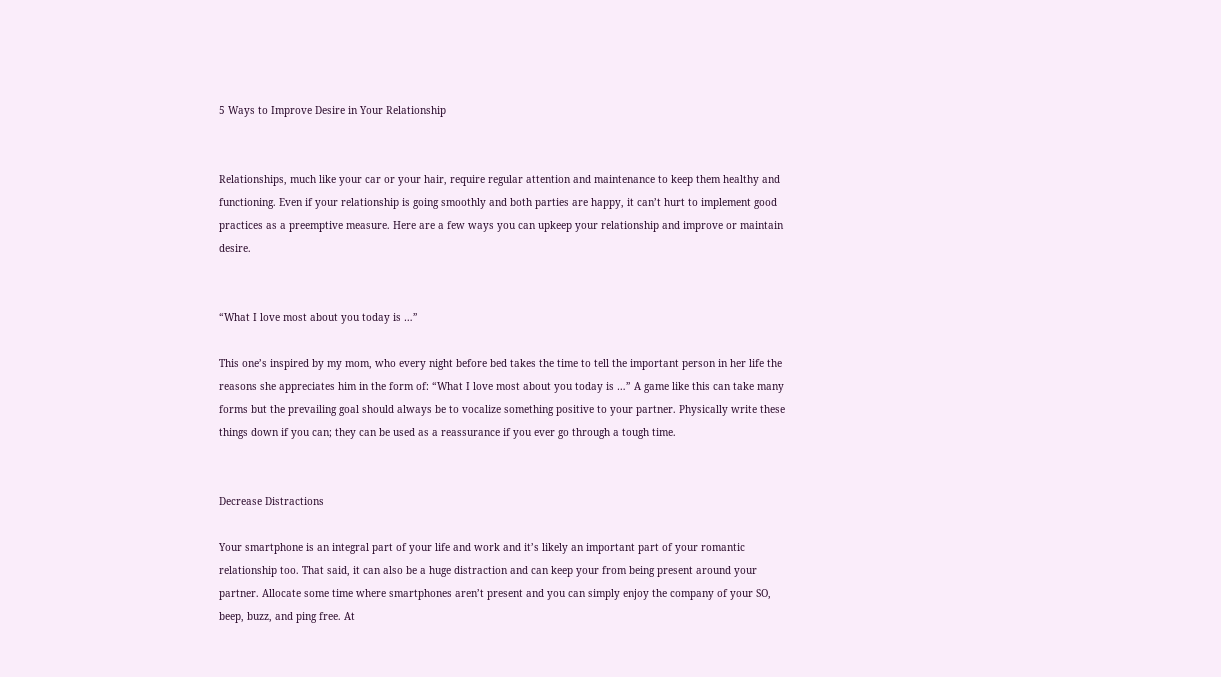5 Ways to Improve Desire in Your Relationship


Relationships, much like your car or your hair, require regular attention and maintenance to keep them healthy and functioning. Even if your relationship is going smoothly and both parties are happy, it can’t hurt to implement good practices as a preemptive measure. Here are a few ways you can upkeep your relationship and improve or maintain desire.


“What I love most about you today is …”

This one’s inspired by my mom, who every night before bed takes the time to tell the important person in her life the reasons she appreciates him in the form of: “What I love most about you today is …” A game like this can take many forms but the prevailing goal should always be to vocalize something positive to your partner. Physically write these things down if you can; they can be used as a reassurance if you ever go through a tough time.


Decrease Distractions

Your smartphone is an integral part of your life and work and it’s likely an important part of your romantic relationship too. That said, it can also be a huge distraction and can keep your from being present around your partner. Allocate some time where smartphones aren’t present and you can simply enjoy the company of your SO, beep, buzz, and ping free. At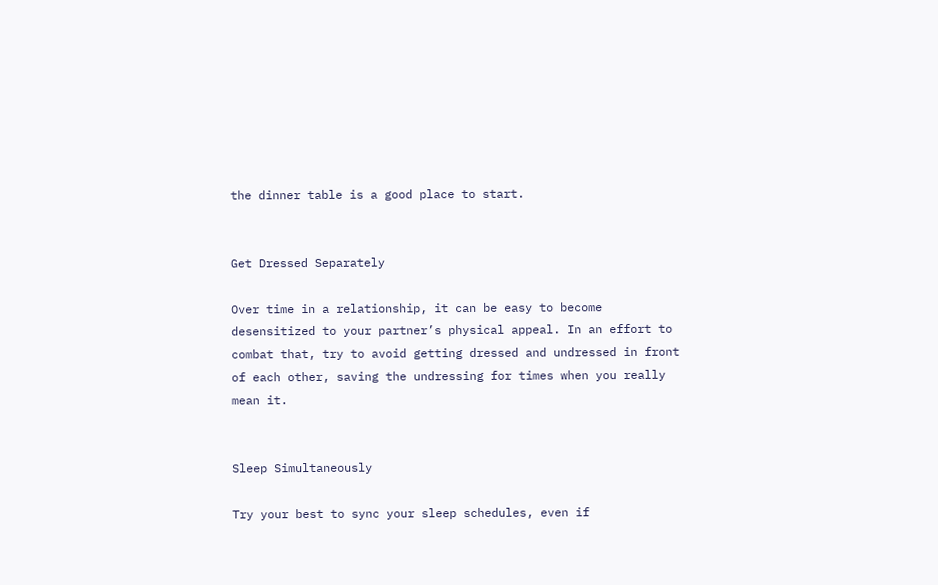the dinner table is a good place to start.


Get Dressed Separately

Over time in a relationship, it can be easy to become desensitized to your partner’s physical appeal. In an effort to combat that, try to avoid getting dressed and undressed in front of each other, saving the undressing for times when you really mean it.


Sleep Simultaneously

Try your best to sync your sleep schedules, even if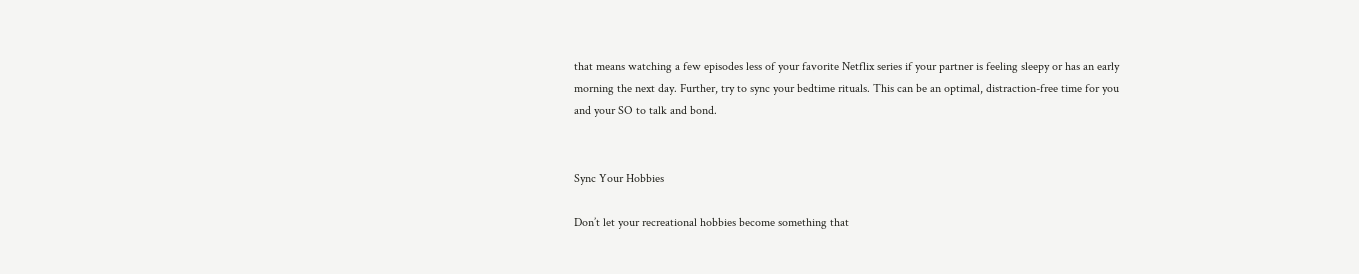that means watching a few episodes less of your favorite Netflix series if your partner is feeling sleepy or has an early morning the next day. Further, try to sync your bedtime rituals. This can be an optimal, distraction-free time for you and your SO to talk and bond.


Sync Your Hobbies

Don’t let your recreational hobbies become something that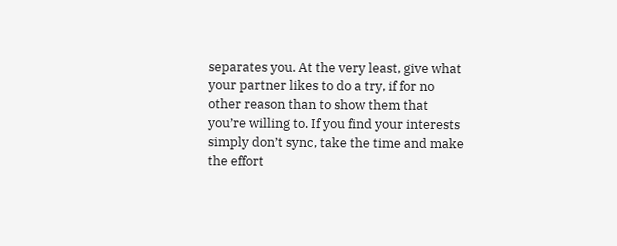separates you. At the very least, give what your partner likes to do a try, if for no other reason than to show them that you’re willing to. If you find your interests simply don’t sync, take the time and make the effort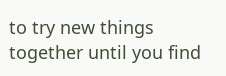to try new things together until you find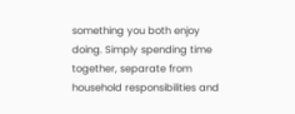something you both enjoy doing. Simply spending time together, separate from household responsibilities and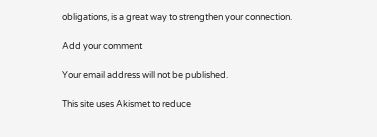obligations, is a great way to strengthen your connection.

Add your comment

Your email address will not be published.

This site uses Akismet to reduce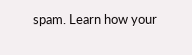spam. Learn how your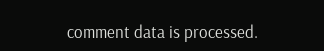comment data is processed.